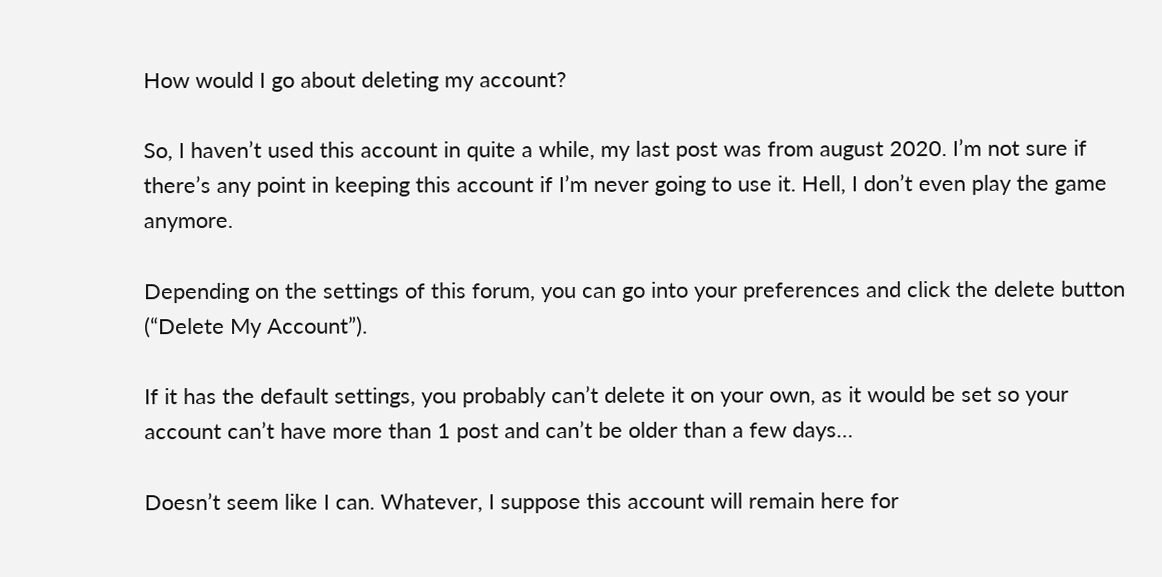How would I go about deleting my account?

So, I haven’t used this account in quite a while, my last post was from august 2020. I’m not sure if there’s any point in keeping this account if I’m never going to use it. Hell, I don’t even play the game anymore.

Depending on the settings of this forum, you can go into your preferences and click the delete button (“Delete My Account”).

If it has the default settings, you probably can’t delete it on your own, as it would be set so your account can’t have more than 1 post and can’t be older than a few days…

Doesn’t seem like I can. Whatever, I suppose this account will remain here for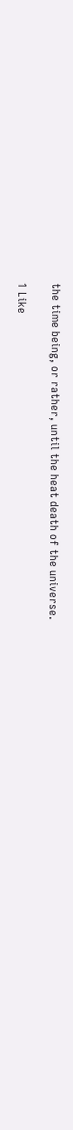the time being, or rather, until the heat death of the universe.

1 Like